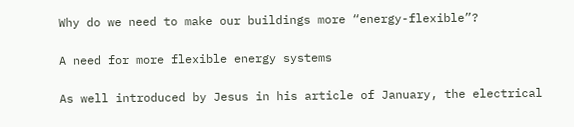Why do we need to make our buildings more “energy-flexible”?

A need for more flexible energy systems

As well introduced by Jesus in his article of January, the electrical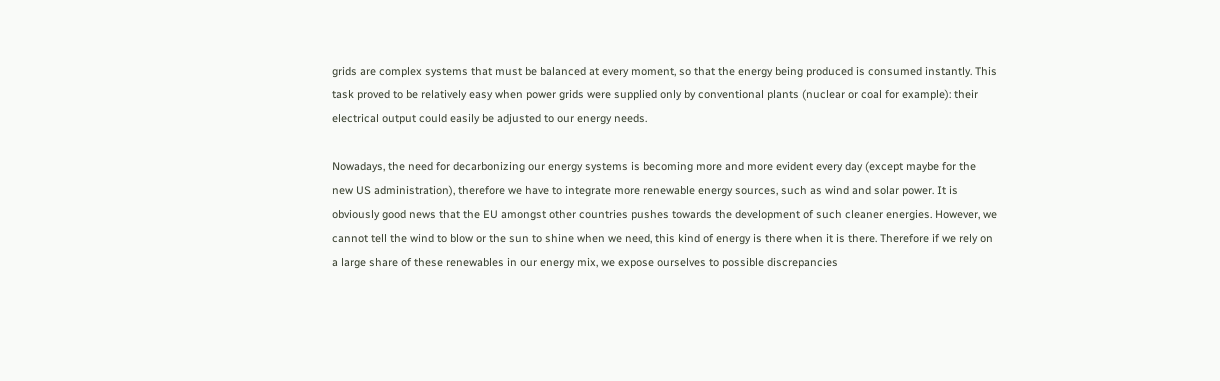grids are complex systems that must be balanced at every moment, so that the energy being produced is consumed instantly. This task proved to be relatively easy when power grids were supplied only by conventional plants (nuclear or coal for example): their electrical output could easily be adjusted to our energy needs.

Nowadays, the need for decarbonizing our energy systems is becoming more and more evident every day (except maybe for the new US administration), therefore we have to integrate more renewable energy sources, such as wind and solar power. It is obviously good news that the EU amongst other countries pushes towards the development of such cleaner energies. However, we cannot tell the wind to blow or the sun to shine when we need, this kind of energy is there when it is there. Therefore if we rely on a large share of these renewables in our energy mix, we expose ourselves to possible discrepancies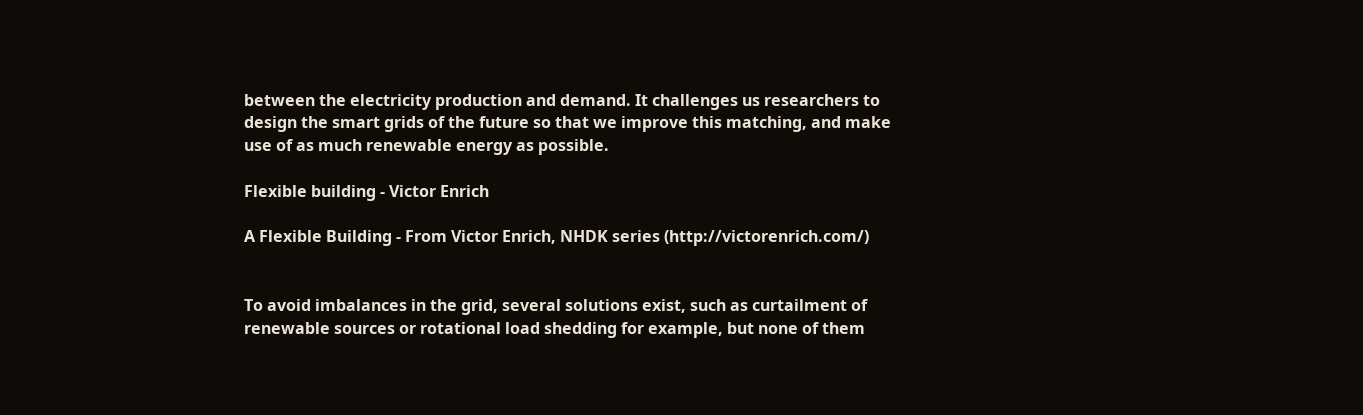between the electricity production and demand. It challenges us researchers to design the smart grids of the future so that we improve this matching, and make use of as much renewable energy as possible.

Flexible building - Victor Enrich

A Flexible Building - From Victor Enrich, NHDK series (http://victorenrich.com/)


To avoid imbalances in the grid, several solutions exist, such as curtailment of renewable sources or rotational load shedding for example, but none of them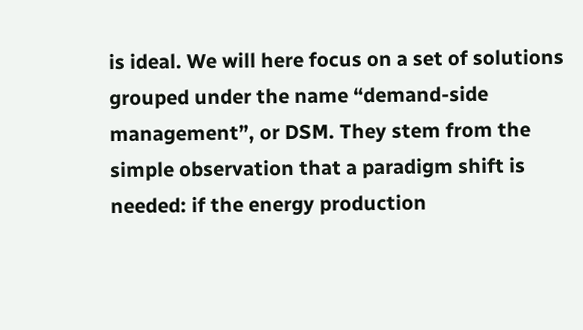is ideal. We will here focus on a set of solutions grouped under the name “demand-side management”, or DSM. They stem from the simple observation that a paradigm shift is needed: if the energy production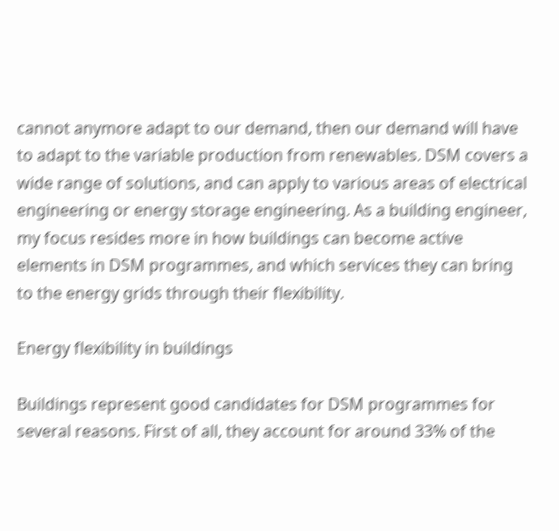cannot anymore adapt to our demand, then our demand will have to adapt to the variable production from renewables. DSM covers a wide range of solutions, and can apply to various areas of electrical engineering or energy storage engineering. As a building engineer, my focus resides more in how buildings can become active elements in DSM programmes, and which services they can bring to the energy grids through their flexibility.

Energy flexibility in buildings

Buildings represent good candidates for DSM programmes for several reasons. First of all, they account for around 33% of the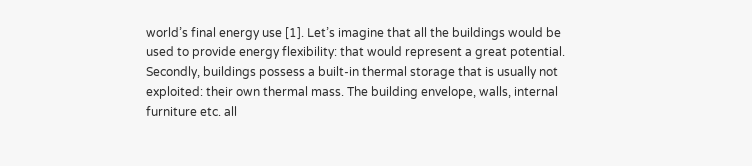world’s final energy use [1]. Let’s imagine that all the buildings would be used to provide energy flexibility: that would represent a great potential. Secondly, buildings possess a built-in thermal storage that is usually not exploited: their own thermal mass. The building envelope, walls, internal furniture etc. all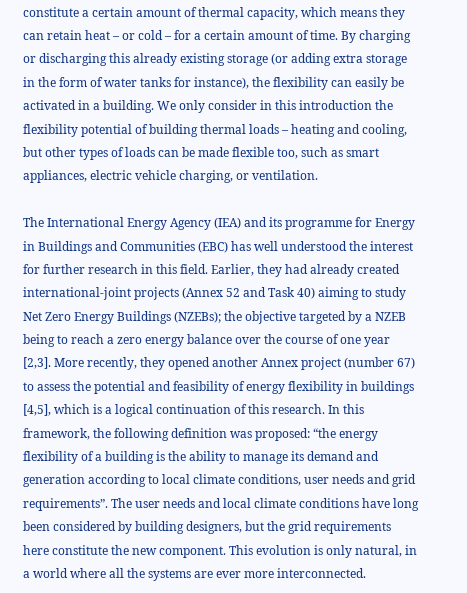constitute a certain amount of thermal capacity, which means they can retain heat – or cold – for a certain amount of time. By charging or discharging this already existing storage (or adding extra storage in the form of water tanks for instance), the flexibility can easily be activated in a building. We only consider in this introduction the flexibility potential of building thermal loads – heating and cooling, but other types of loads can be made flexible too, such as smart appliances, electric vehicle charging, or ventilation.

The International Energy Agency (IEA) and its programme for Energy in Buildings and Communities (EBC) has well understood the interest for further research in this field. Earlier, they had already created international-joint projects (Annex 52 and Task 40) aiming to study Net Zero Energy Buildings (NZEBs); the objective targeted by a NZEB being to reach a zero energy balance over the course of one year [2,3]. More recently, they opened another Annex project (number 67) to assess the potential and feasibility of energy flexibility in buildings [4,5], which is a logical continuation of this research. In this framework, the following definition was proposed: “the energy flexibility of a building is the ability to manage its demand and generation according to local climate conditions, user needs and grid requirements”. The user needs and local climate conditions have long been considered by building designers, but the grid requirements here constitute the new component. This evolution is only natural, in a world where all the systems are ever more interconnected.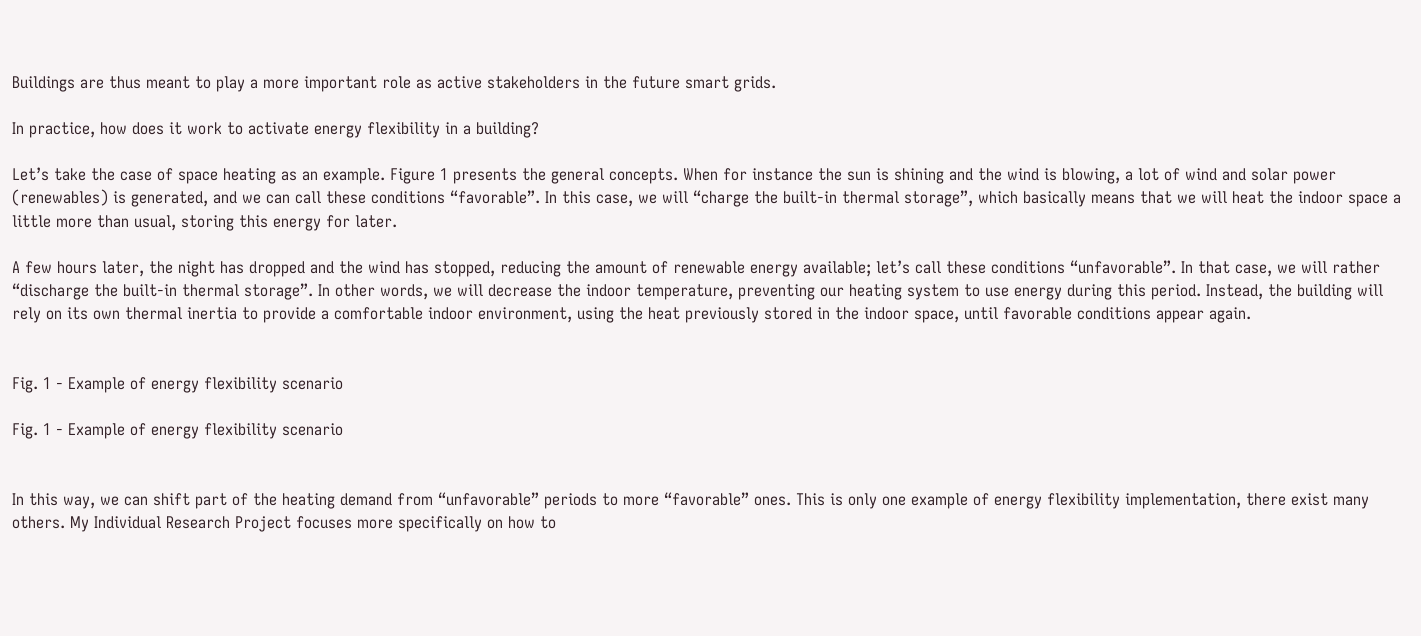Buildings are thus meant to play a more important role as active stakeholders in the future smart grids.

In practice, how does it work to activate energy flexibility in a building?

Let’s take the case of space heating as an example. Figure 1 presents the general concepts. When for instance the sun is shining and the wind is blowing, a lot of wind and solar power (renewables) is generated, and we can call these conditions “favorable”. In this case, we will “charge the built-in thermal storage”, which basically means that we will heat the indoor space a little more than usual, storing this energy for later.

A few hours later, the night has dropped and the wind has stopped, reducing the amount of renewable energy available; let’s call these conditions “unfavorable”. In that case, we will rather “discharge the built-in thermal storage”. In other words, we will decrease the indoor temperature, preventing our heating system to use energy during this period. Instead, the building will rely on its own thermal inertia to provide a comfortable indoor environment, using the heat previously stored in the indoor space, until favorable conditions appear again.


Fig. 1 - Example of energy flexibility scenario

Fig. 1 - Example of energy flexibility scenario


In this way, we can shift part of the heating demand from “unfavorable” periods to more “favorable” ones. This is only one example of energy flexibility implementation, there exist many others. My Individual Research Project focuses more specifically on how to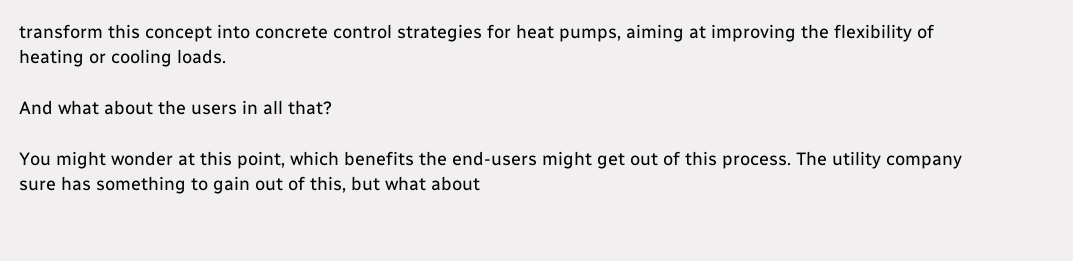transform this concept into concrete control strategies for heat pumps, aiming at improving the flexibility of heating or cooling loads.

And what about the users in all that?

You might wonder at this point, which benefits the end-users might get out of this process. The utility company sure has something to gain out of this, but what about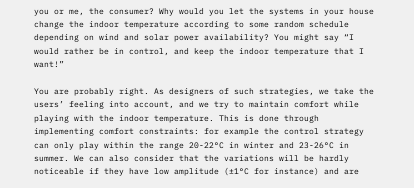you or me, the consumer? Why would you let the systems in your house change the indoor temperature according to some random schedule depending on wind and solar power availability? You might say “I would rather be in control, and keep the indoor temperature that I want!”

You are probably right. As designers of such strategies, we take the users’ feeling into account, and we try to maintain comfort while playing with the indoor temperature. This is done through implementing comfort constraints: for example the control strategy can only play within the range 20-22°C in winter and 23-26°C in summer. We can also consider that the variations will be hardly noticeable if they have low amplitude (±1°C for instance) and are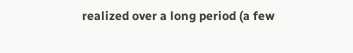realized over a long period (a few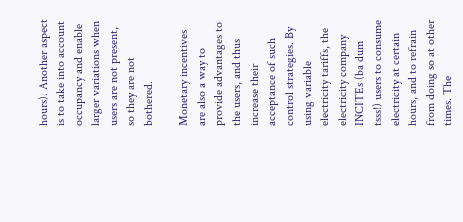hours). Another aspect is to take into account occupancy and enable larger variations when users are not present, so they are not bothered.

Monetary incentives are also a way to provide advantages to the users, and thus increase their acceptance of such control strategies. By using variable electricity tariffs, the electricity company INCITEs (ba dum tsss!) users to consume electricity at certain hours, and to refrain from doing so at other times. The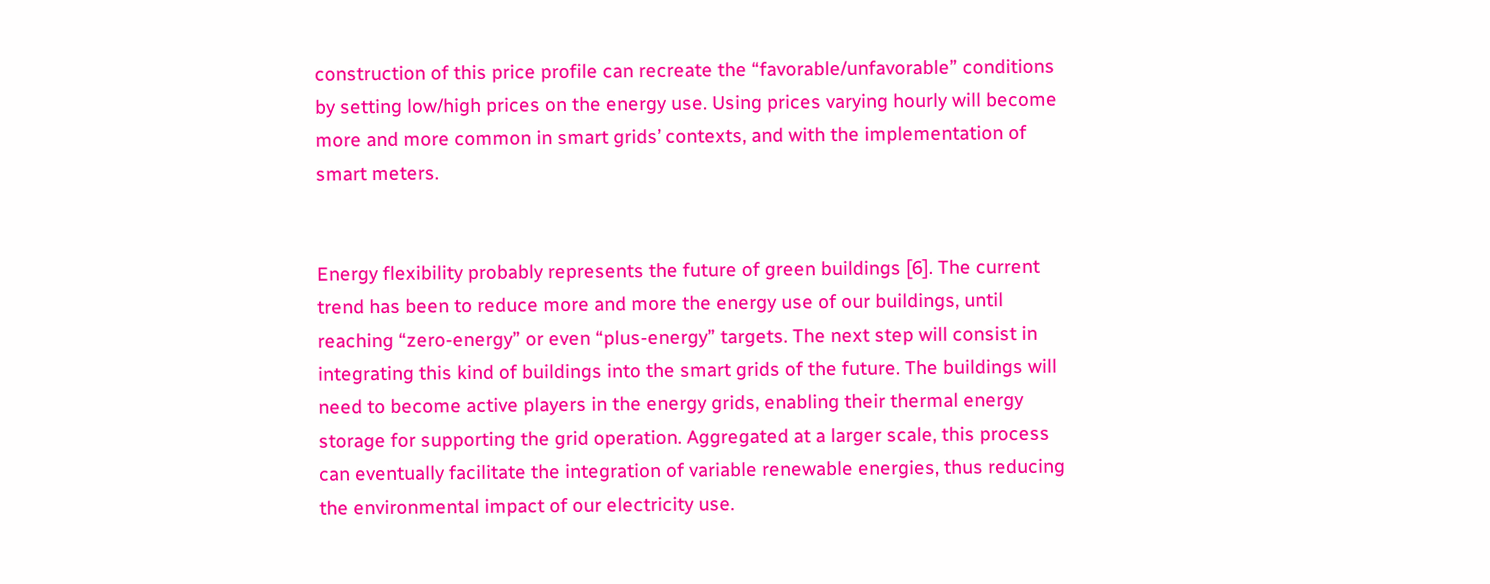construction of this price profile can recreate the “favorable/unfavorable” conditions by setting low/high prices on the energy use. Using prices varying hourly will become more and more common in smart grids’ contexts, and with the implementation of smart meters.


Energy flexibility probably represents the future of green buildings [6]. The current trend has been to reduce more and more the energy use of our buildings, until reaching “zero-energy” or even “plus-energy” targets. The next step will consist in integrating this kind of buildings into the smart grids of the future. The buildings will need to become active players in the energy grids, enabling their thermal energy storage for supporting the grid operation. Aggregated at a larger scale, this process can eventually facilitate the integration of variable renewable energies, thus reducing the environmental impact of our electricity use.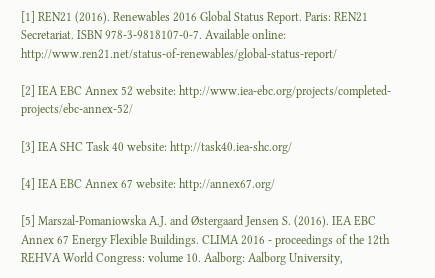[1] REN21 (2016). Renewables 2016 Global Status Report. Paris: REN21 Secretariat. ISBN 978-3-9818107-0-7. Available online: http://www.ren21.net/status-of-renewables/global-status-report/

[2] IEA EBC Annex 52 website: http://www.iea-ebc.org/projects/completed-projects/ebc-annex-52/

[3] IEA SHC Task 40 website: http://task40.iea-shc.org/

[4] IEA EBC Annex 67 website: http://annex67.org/

[5] Marszal-Pomaniowska A.J. and Østergaard Jensen S. (2016). IEA EBC Annex 67 Energy Flexible Buildings. CLIMA 2016 - proceedings of the 12th REHVA World Congress: volume 10. Aalborg: Aalborg University,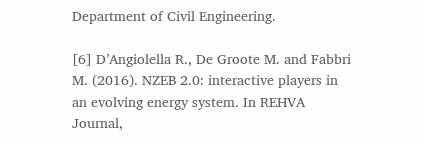Department of Civil Engineering.

[6] D’Angiolella R., De Groote M. and Fabbri M. (2016). NZEB 2.0: interactive players in an evolving energy system. In REHVA Journal,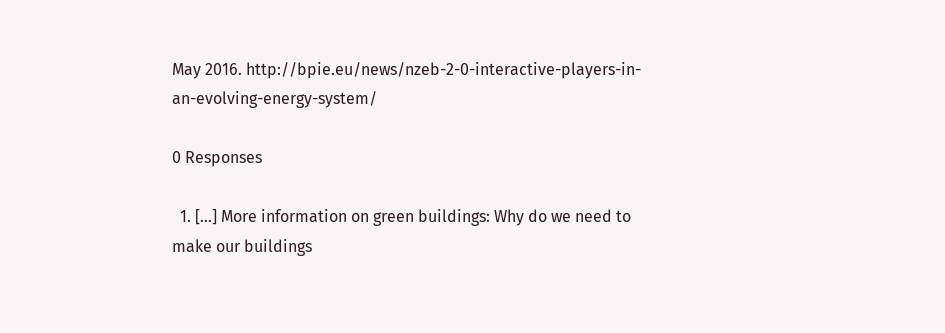May 2016. http://bpie.eu/news/nzeb-2-0-interactive-players-in-an-evolving-energy-system/

0 Responses

  1. […] More information on green buildings: Why do we need to make our buildings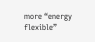more “energy flexible”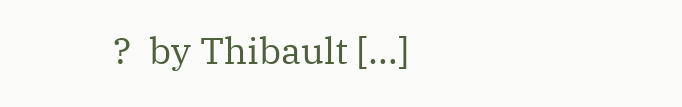?  by Thibault […]